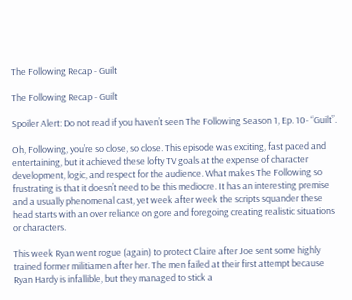The Following Recap - Guilt

The Following Recap - Guilt

Spoiler Alert: Do not read if you haven’t seen The Following Season 1, Ep. 10- “Guilt”.

Oh, Following, you’re so close, so close. This episode was exciting, fast paced and entertaining, but it achieved these lofty TV goals at the expense of character development, logic, and respect for the audience. What makes The Following so frustrating is that it doesn’t need to be this mediocre. It has an interesting premise and a usually phenomenal cast, yet week after week the scripts squander these head starts with an over reliance on gore and foregoing creating realistic situations or characters.

This week Ryan went rogue (again) to protect Claire after Joe sent some highly trained former militiamen after her. The men failed at their first attempt because Ryan Hardy is infallible, but they managed to stick a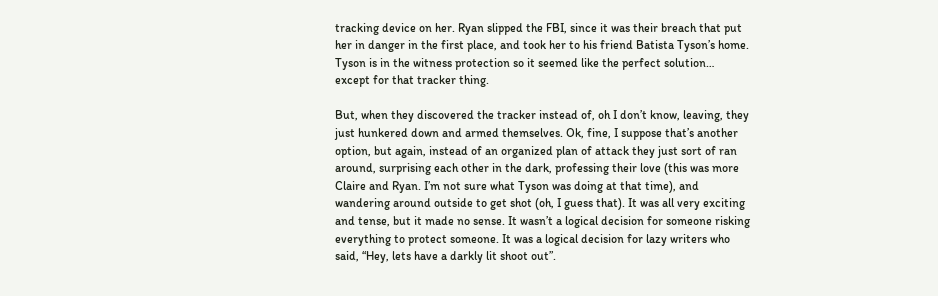tracking device on her. Ryan slipped the FBI, since it was their breach that put her in danger in the first place, and took her to his friend Batista Tyson’s home. Tyson is in the witness protection so it seemed like the perfect solution… except for that tracker thing.

But, when they discovered the tracker instead of, oh I don’t know, leaving, they just hunkered down and armed themselves. Ok, fine, I suppose that’s another option, but again, instead of an organized plan of attack they just sort of ran around, surprising each other in the dark, professing their love (this was more Claire and Ryan. I’m not sure what Tyson was doing at that time), and wandering around outside to get shot (oh, I guess that). It was all very exciting and tense, but it made no sense. It wasn’t a logical decision for someone risking everything to protect someone. It was a logical decision for lazy writers who said, “Hey, lets have a darkly lit shoot out”.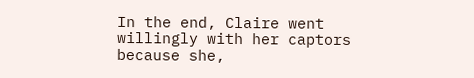In the end, Claire went willingly with her captors because she,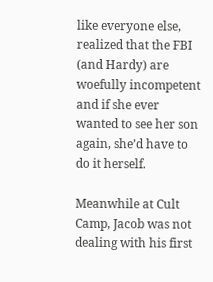like everyone else, realized that the FBI (and Hardy) are woefully incompetent and if she ever wanted to see her son again, she’d have to do it herself.

Meanwhile at Cult Camp, Jacob was not dealing with his first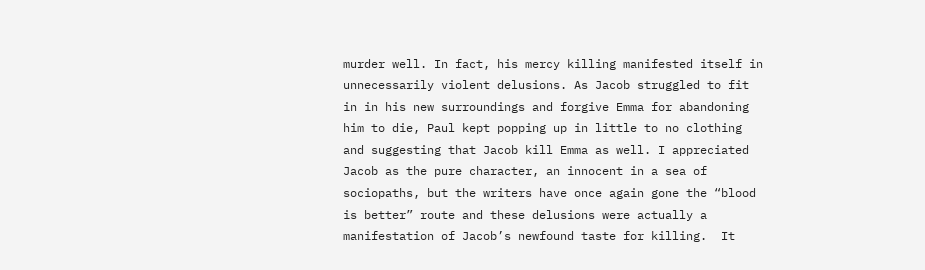murder well. In fact, his mercy killing manifested itself in unnecessarily violent delusions. As Jacob struggled to fit in in his new surroundings and forgive Emma for abandoning him to die, Paul kept popping up in little to no clothing and suggesting that Jacob kill Emma as well. I appreciated Jacob as the pure character, an innocent in a sea of sociopaths, but the writers have once again gone the “blood is better” route and these delusions were actually a manifestation of Jacob’s newfound taste for killing.  It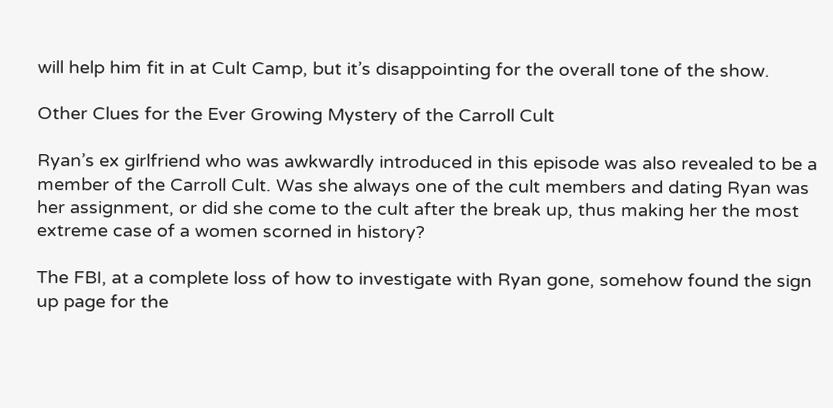will help him fit in at Cult Camp, but it’s disappointing for the overall tone of the show.

Other Clues for the Ever Growing Mystery of the Carroll Cult

Ryan’s ex girlfriend who was awkwardly introduced in this episode was also revealed to be a member of the Carroll Cult. Was she always one of the cult members and dating Ryan was her assignment, or did she come to the cult after the break up, thus making her the most extreme case of a women scorned in history?

The FBI, at a complete loss of how to investigate with Ryan gone, somehow found the sign up page for the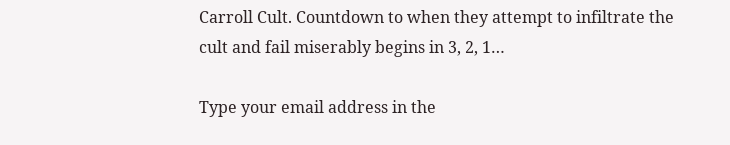Carroll Cult. Countdown to when they attempt to infiltrate the cult and fail miserably begins in 3, 2, 1…

Type your email address in the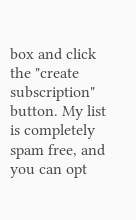box and click the "create subscription" button. My list is completely spam free, and you can opt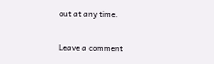out at any time.

Leave a comment